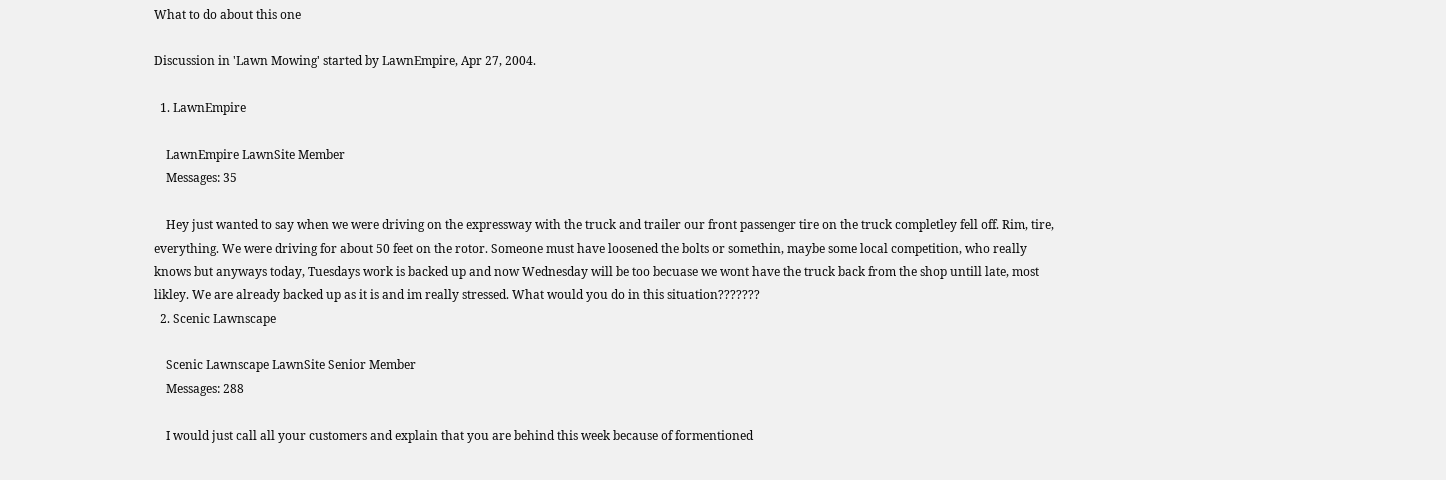What to do about this one

Discussion in 'Lawn Mowing' started by LawnEmpire, Apr 27, 2004.

  1. LawnEmpire

    LawnEmpire LawnSite Member
    Messages: 35

    Hey just wanted to say when we were driving on the expressway with the truck and trailer our front passenger tire on the truck completley fell off. Rim, tire, everything. We were driving for about 50 feet on the rotor. Someone must have loosened the bolts or somethin, maybe some local competition, who really knows but anyways today, Tuesdays work is backed up and now Wednesday will be too becuase we wont have the truck back from the shop untill late, most likley. We are already backed up as it is and im really stressed. What would you do in this situation???????
  2. Scenic Lawnscape

    Scenic Lawnscape LawnSite Senior Member
    Messages: 288

    I would just call all your customers and explain that you are behind this week because of formentioned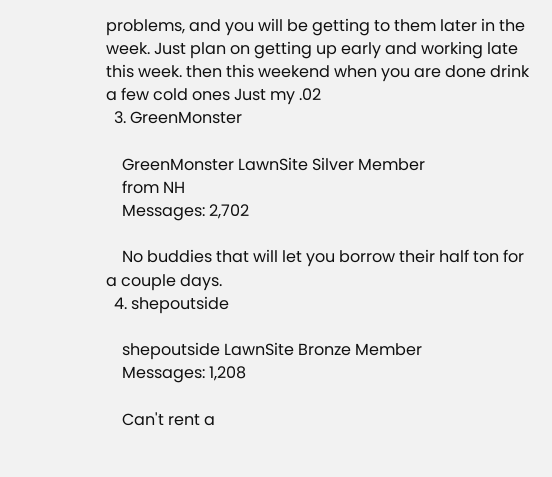problems, and you will be getting to them later in the week. Just plan on getting up early and working late this week. then this weekend when you are done drink a few cold ones Just my .02
  3. GreenMonster

    GreenMonster LawnSite Silver Member
    from NH
    Messages: 2,702

    No buddies that will let you borrow their half ton for a couple days.
  4. shepoutside

    shepoutside LawnSite Bronze Member
    Messages: 1,208

    Can't rent a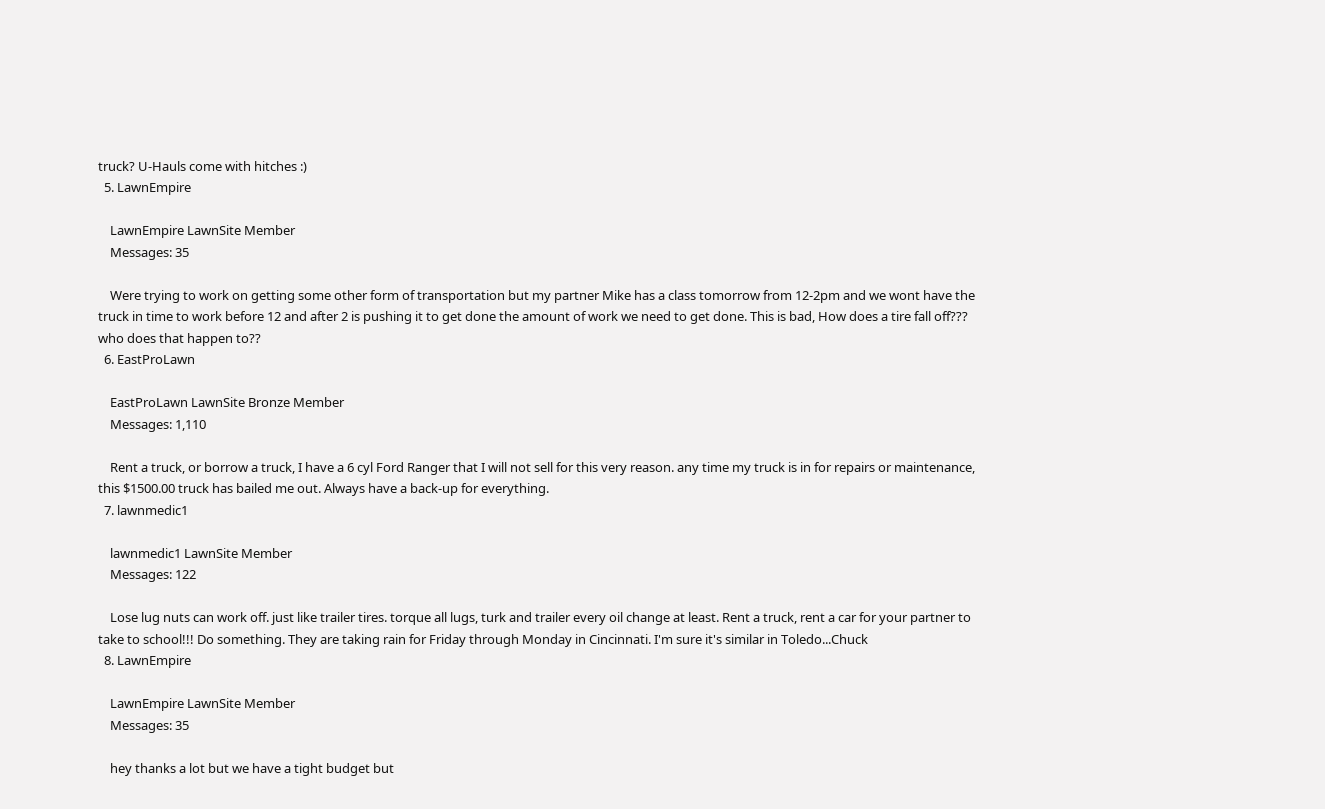truck? U-Hauls come with hitches :)
  5. LawnEmpire

    LawnEmpire LawnSite Member
    Messages: 35

    Were trying to work on getting some other form of transportation but my partner Mike has a class tomorrow from 12-2pm and we wont have the truck in time to work before 12 and after 2 is pushing it to get done the amount of work we need to get done. This is bad, How does a tire fall off??? who does that happen to??
  6. EastProLawn

    EastProLawn LawnSite Bronze Member
    Messages: 1,110

    Rent a truck, or borrow a truck, I have a 6 cyl Ford Ranger that I will not sell for this very reason. any time my truck is in for repairs or maintenance, this $1500.00 truck has bailed me out. Always have a back-up for everything.
  7. lawnmedic1

    lawnmedic1 LawnSite Member
    Messages: 122

    Lose lug nuts can work off. just like trailer tires. torque all lugs, turk and trailer every oil change at least. Rent a truck, rent a car for your partner to take to school!!! Do something. They are taking rain for Friday through Monday in Cincinnati. I'm sure it's similar in Toledo...Chuck
  8. LawnEmpire

    LawnEmpire LawnSite Member
    Messages: 35

    hey thanks a lot but we have a tight budget but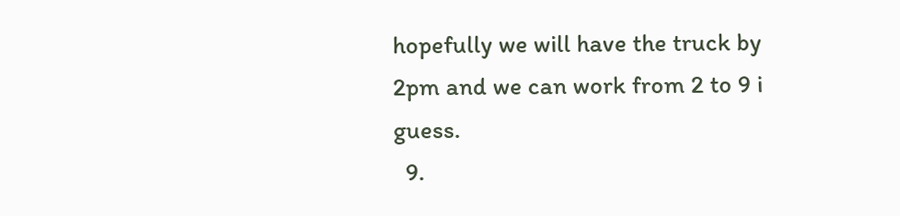hopefully we will have the truck by 2pm and we can work from 2 to 9 i guess.
  9.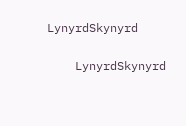LynyrdSkynyrd

    LynyrdSkynyrd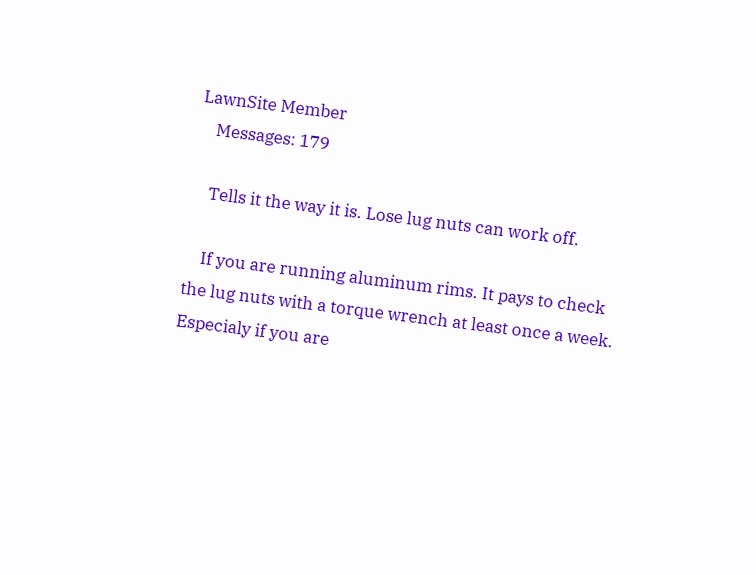LawnSite Member
    Messages: 179

    Tells it the way it is. Lose lug nuts can work off.

    If you are running aluminum rims. It pays to check the lug nuts with a torque wrench at least once a week. Especialy if you are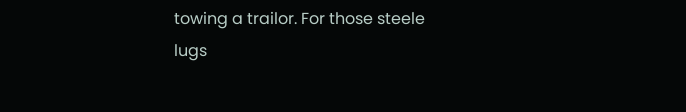towing a trailor. For those steele lugs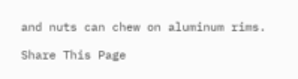and nuts can chew on aluminum rims.

Share This Page